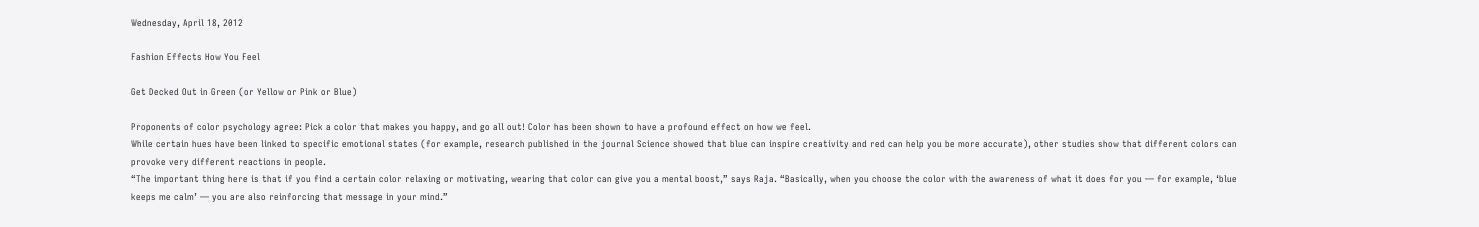Wednesday, April 18, 2012

Fashion Effects How You Feel

Get Decked Out in Green (or Yellow or Pink or Blue)

Proponents of color psychology agree: Pick a color that makes you happy, and go all out! Color has been shown to have a profound effect on how we feel.
While certain hues have been linked to specific emotional states (for example, research published in the journal Science showed that blue can inspire creativity and red can help you be more accurate), other studies show that different colors can provoke very different reactions in people.
“The important thing here is that if you find a certain color relaxing or motivating, wearing that color can give you a mental boost,” says Raja. “Basically, when you choose the color with the awareness of what it does for you — for example, ‘blue keeps me calm’ — you are also reinforcing that message in your mind.”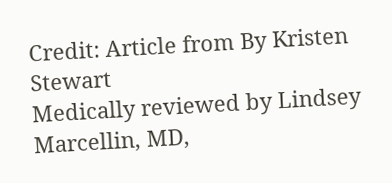Credit: Article from By Kristen Stewart
Medically reviewed by Lindsey Marcellin, MD,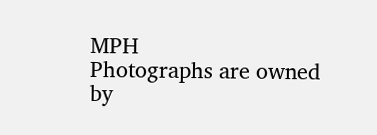MPH
Photographs are owned by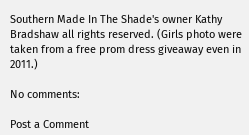Southern Made In The Shade's owner Kathy Bradshaw all rights reserved. (Girls photo were taken from a free prom dress giveaway even in 2011.)

No comments:

Post a Comment